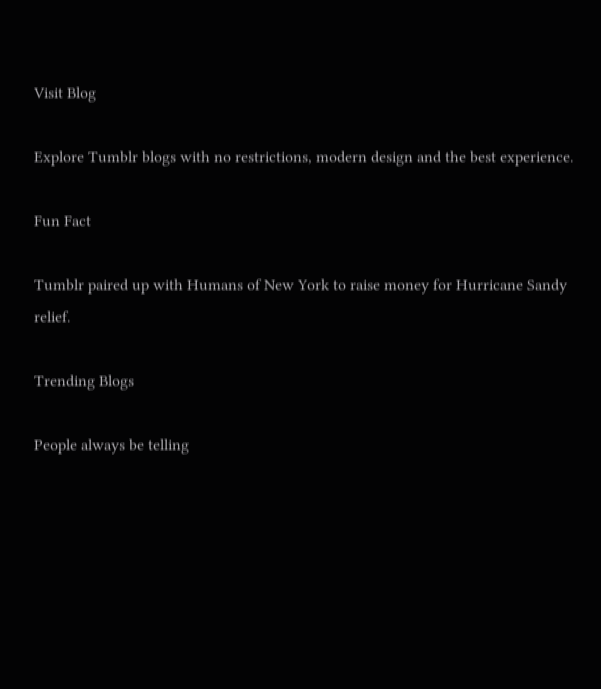Visit Blog

Explore Tumblr blogs with no restrictions, modern design and the best experience.

Fun Fact

Tumblr paired up with Humans of New York to raise money for Hurricane Sandy relief.

Trending Blogs

People always be telling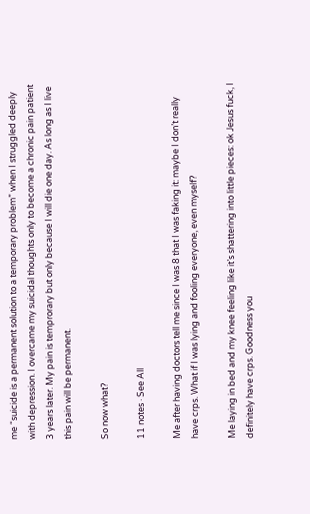me “suicide is a permanent solution to a temporary problem” when I struggled deeply with depression. I overcame my suicidal thoughts only to become a chronic pain patient 3 years later. My pain is temprorary but only because I will die one day. As long as I live this pain will be permanent.

So now what?

11 notes · See All

Me after having doctors tell me since I was 8 that I was faking it: maybe I don’t really have crps. What if I was lying and fooling everyone, even myself?

Me laying in bed and my knee feeling like it’s shattering into little pieces: ok Jesus fuck, I definitely have crps. Goodness you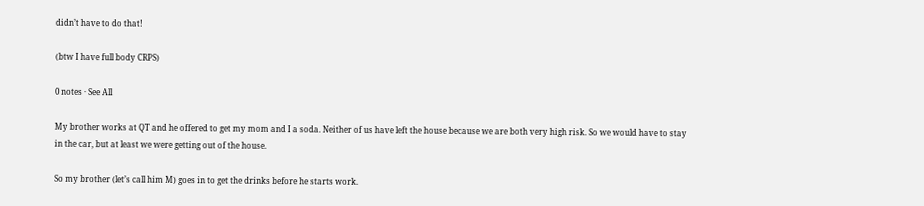didn’t have to do that!

(btw I have full body CRPS)

0 notes · See All

My brother works at QT and he offered to get my mom and I a soda. Neither of us have left the house because we are both very high risk. So we would have to stay in the car, but at least we were getting out of the house.

So my brother (let’s call him M) goes in to get the drinks before he starts work.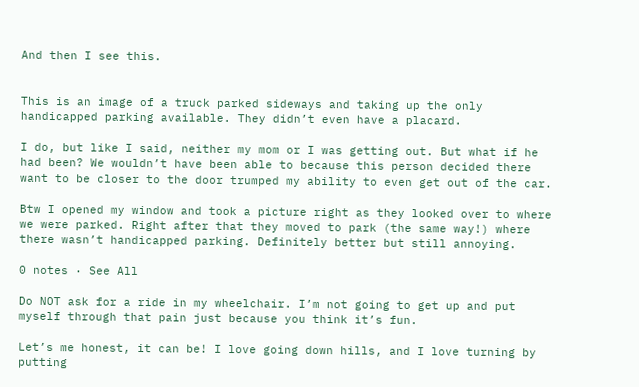And then I see this.


This is an image of a truck parked sideways and taking up the only handicapped parking available. They didn’t even have a placard.

I do, but like I said, neither my mom or I was getting out. But what if he had been? We wouldn’t have been able to because this person decided there want to be closer to the door trumped my ability to even get out of the car.

Btw I opened my window and took a picture right as they looked over to where we were parked. Right after that they moved to park (the same way!) where there wasn’t handicapped parking. Definitely better but still annoying.

0 notes · See All

Do NOT ask for a ride in my wheelchair. I’m not going to get up and put myself through that pain just because you think it’s fun.

Let’s me honest, it can be! I love going down hills, and I love turning by putting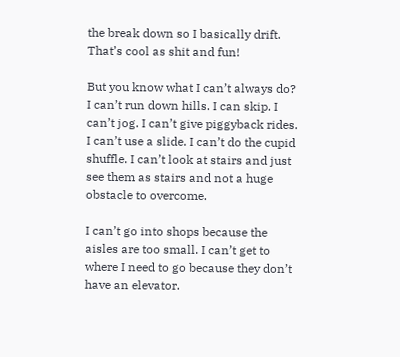the break down so I basically drift. That’s cool as shit and fun!

But you know what I can’t always do? I can’t run down hills. I can skip. I can’t jog. I can’t give piggyback rides. I can’t use a slide. I can’t do the cupid shuffle. I can’t look at stairs and just see them as stairs and not a huge obstacle to overcome.

I can’t go into shops because the aisles are too small. I can’t get to where I need to go because they don’t have an elevator.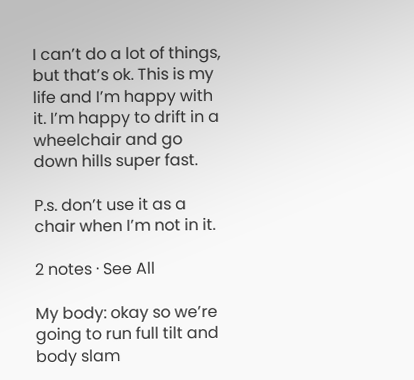I can’t do a lot of things, but that’s ok. This is my life and I’m happy with it. I’m happy to drift in a wheelchair and go down hills super fast.

P.s. don’t use it as a chair when I’m not in it.

2 notes · See All

My body: okay so we’re going to run full tilt and body slam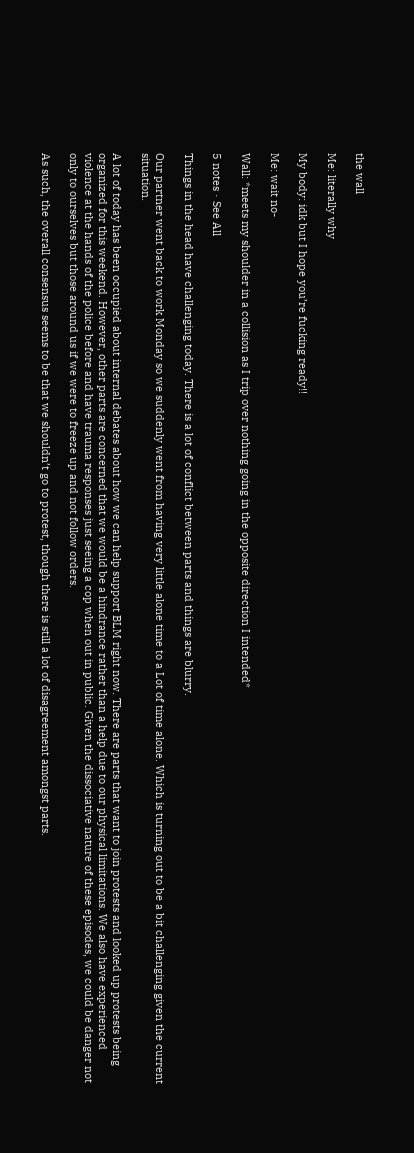the wall

Me: literally why

My body: idk but I hope you’re fucking ready!!

Me: wait no-

Wall: *meets my shoulder in a collision as I trip over nothing going in the opposite direction I intended*

5 notes · See All

Things in the head have challenging today. There is a lot of conflict between parts and things are blurry.

Our partner went back to work Monday so we suddenly went from having very little alone time to a Lot of time alone. Which is turning out to be a bit challenging given the current situation.

A lot of today has been occupied about internal debates about how we can help support BLM right now. There are parts that want to join protests and looked up protests being organized for this weekend. However, other parts are concerned that we would be a hindrance rather than a help due to our physical limitations. We also have experienced violence at the hands of the police before and have trauma responses just seeing a cop when out in public. Given the dissociative nature of these episodes, we could be danger not only to ourselves but those around us if we were to freeze up and not follow orders.

As such, the overall consensus seems to be that we shouldn’t go to protest, though there is still a lot of disagreement amongst parts.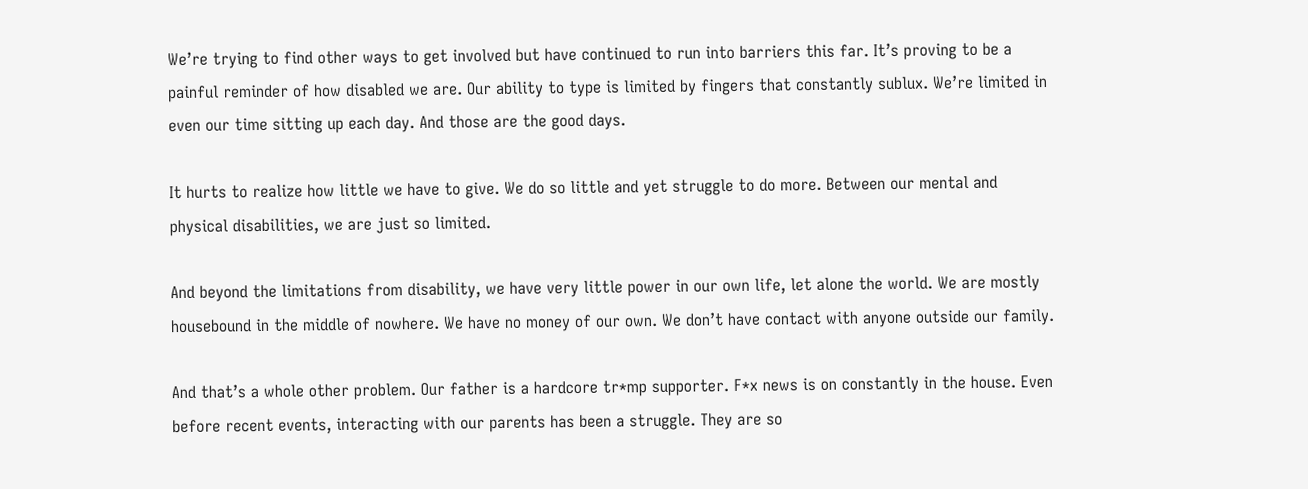We’re trying to find other ways to get involved but have continued to run into barriers this far. It’s proving to be a painful reminder of how disabled we are. Our ability to type is limited by fingers that constantly sublux. We’re limited in even our time sitting up each day. And those are the good days.

It hurts to realize how little we have to give. We do so little and yet struggle to do more. Between our mental and physical disabilities, we are just so limited.

And beyond the limitations from disability, we have very little power in our own life, let alone the world. We are mostly housebound in the middle of nowhere. We have no money of our own. We don’t have contact with anyone outside our family.

And that’s a whole other problem. Our father is a hardcore tr*mp supporter. F*x news is on constantly in the house. Even before recent events, interacting with our parents has been a struggle. They are so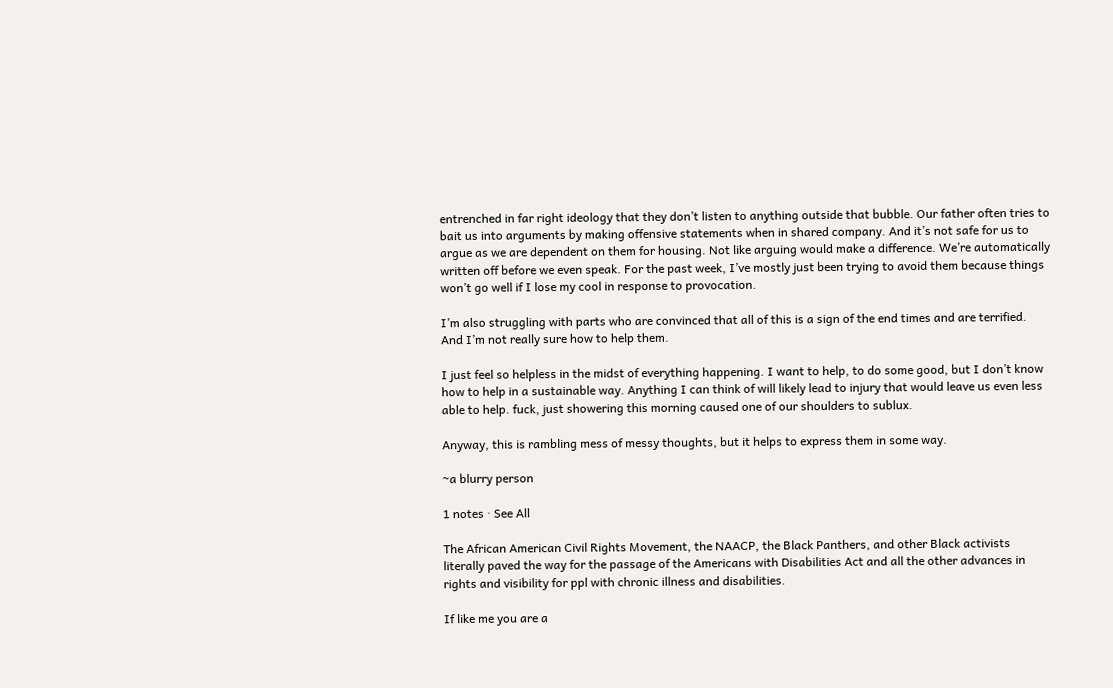entrenched in far right ideology that they don’t listen to anything outside that bubble. Our father often tries to bait us into arguments by making offensive statements when in shared company. And it’s not safe for us to argue as we are dependent on them for housing. Not like arguing would make a difference. We’re automatically written off before we even speak. For the past week, I’ve mostly just been trying to avoid them because things won’t go well if I lose my cool in response to provocation.

I’m also struggling with parts who are convinced that all of this is a sign of the end times and are terrified. And I’m not really sure how to help them.

I just feel so helpless in the midst of everything happening. I want to help, to do some good, but I don’t know how to help in a sustainable way. Anything I can think of will likely lead to injury that would leave us even less able to help. fuck, just showering this morning caused one of our shoulders to sublux.

Anyway, this is rambling mess of messy thoughts, but it helps to express them in some way.

~a blurry person

1 notes · See All

The African American Civil Rights Movement, the NAACP, the Black Panthers, and other Black activists literally paved the way for the passage of the Americans with Disabilities Act and all the other advances in rights and visibility for ppl with chronic illness and disabilities.

If like me you are a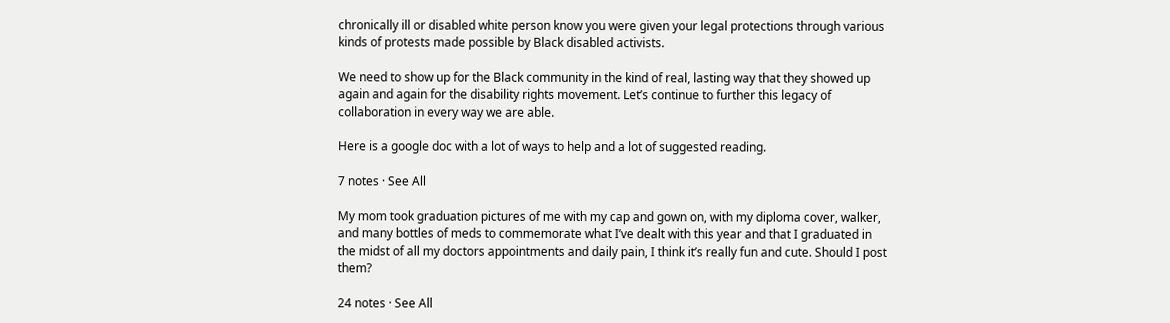chronically ill or disabled white person know you were given your legal protections through various kinds of protests made possible by Black disabled activists.

We need to show up for the Black community in the kind of real, lasting way that they showed up again and again for the disability rights movement. Let’s continue to further this legacy of collaboration in every way we are able.

Here is a google doc with a lot of ways to help and a lot of suggested reading.

7 notes · See All

My mom took graduation pictures of me with my cap and gown on, with my diploma cover, walker, and many bottles of meds to commemorate what I’ve dealt with this year and that I graduated in the midst of all my doctors appointments and daily pain, I think it’s really fun and cute. Should I post them?

24 notes · See All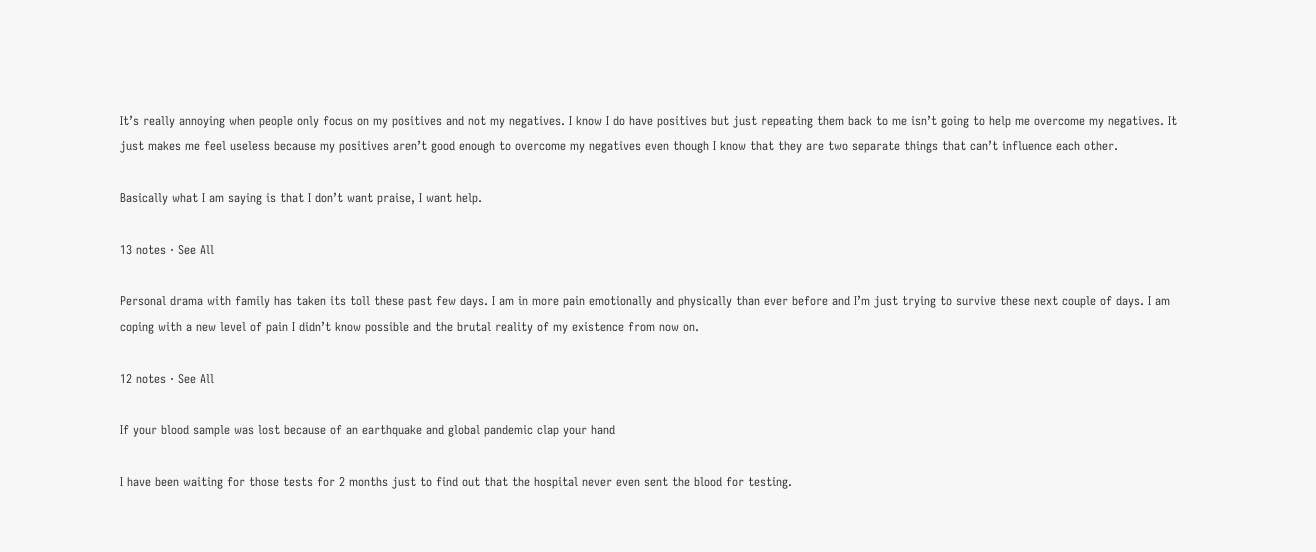It’s really annoying when people only focus on my positives and not my negatives. I know I do have positives but just repeating them back to me isn’t going to help me overcome my negatives. It just makes me feel useless because my positives aren’t good enough to overcome my negatives even though I know that they are two separate things that can’t influence each other.

Basically what I am saying is that I don’t want praise, I want help.

13 notes · See All

Personal drama with family has taken its toll these past few days. I am in more pain emotionally and physically than ever before and I’m just trying to survive these next couple of days. I am coping with a new level of pain I didn’t know possible and the brutal reality of my existence from now on.

12 notes · See All

If your blood sample was lost because of an earthquake and global pandemic clap your hand

I have been waiting for those tests for 2 months just to find out that the hospital never even sent the blood for testing.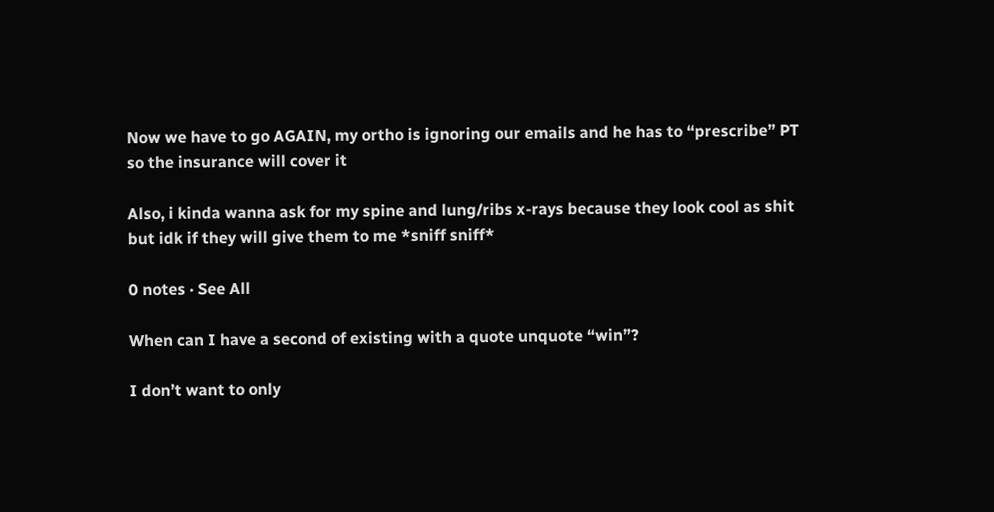Now we have to go AGAIN, my ortho is ignoring our emails and he has to “prescribe” PT so the insurance will cover it

Also, i kinda wanna ask for my spine and lung/ribs x-rays because they look cool as shit but idk if they will give them to me *sniff sniff*

0 notes · See All

When can I have a second of existing with a quote unquote “win”?

I don’t want to only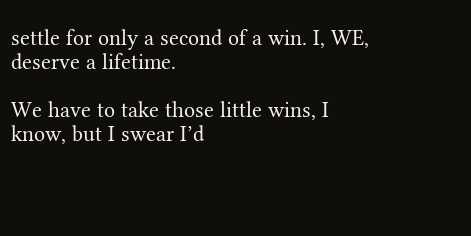settle for only a second of a win. I, WE, deserve a lifetime.

We have to take those little wins, I know, but I swear I’d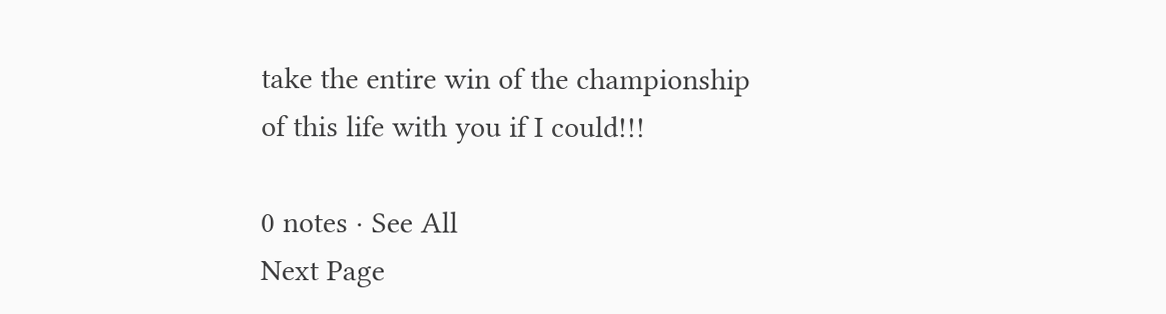take the entire win of the championship of this life with you if I could!!!

0 notes · See All
Next Page